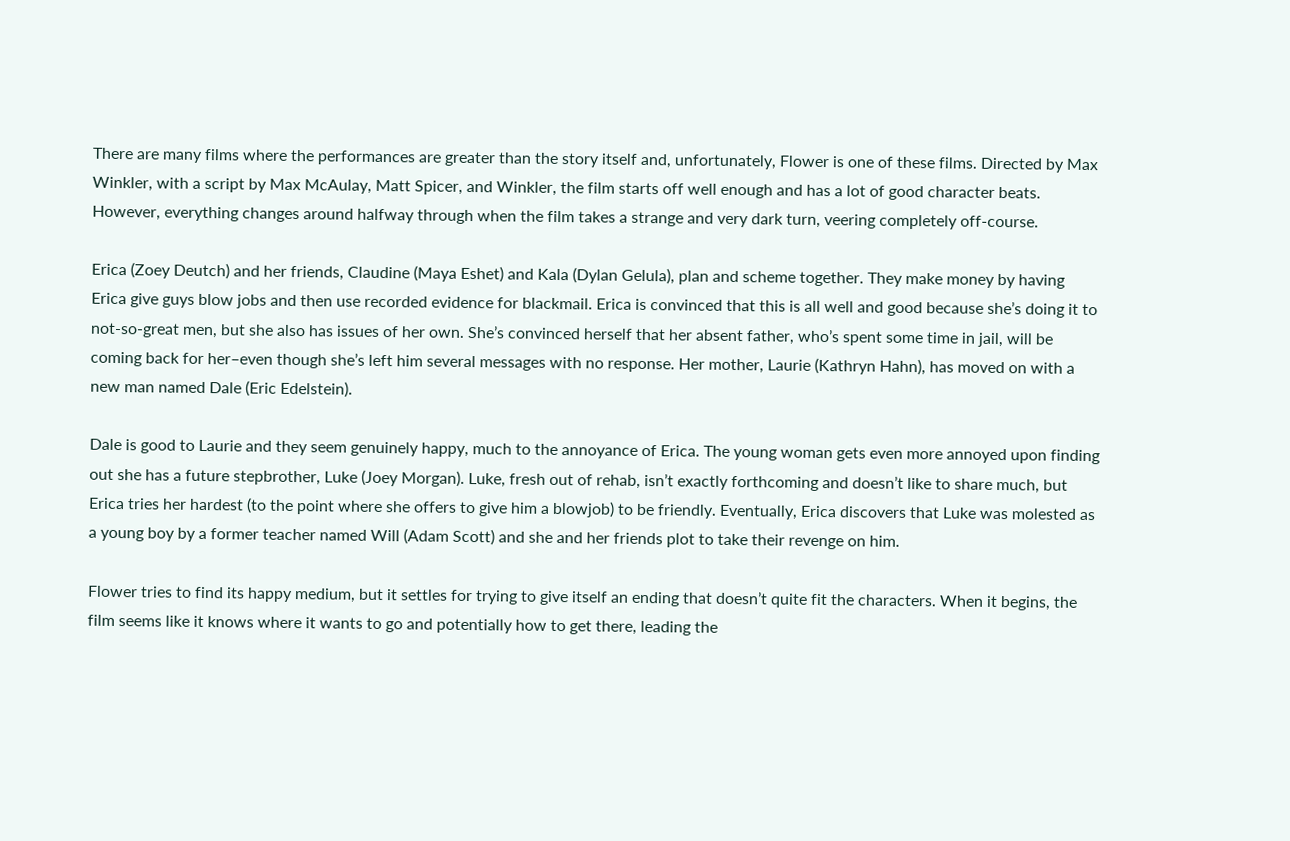There are many films where the performances are greater than the story itself and, unfortunately, Flower is one of these films. Directed by Max Winkler, with a script by Max McAulay, Matt Spicer, and Winkler, the film starts off well enough and has a lot of good character beats. However, everything changes around halfway through when the film takes a strange and very dark turn, veering completely off-course.

Erica (Zoey Deutch) and her friends, Claudine (Maya Eshet) and Kala (Dylan Gelula), plan and scheme together. They make money by having Erica give guys blow jobs and then use recorded evidence for blackmail. Erica is convinced that this is all well and good because she’s doing it to not-so-great men, but she also has issues of her own. She’s convinced herself that her absent father, who’s spent some time in jail, will be coming back for her–even though she’s left him several messages with no response. Her mother, Laurie (Kathryn Hahn), has moved on with a new man named Dale (Eric Edelstein).

Dale is good to Laurie and they seem genuinely happy, much to the annoyance of Erica. The young woman gets even more annoyed upon finding out she has a future stepbrother, Luke (Joey Morgan). Luke, fresh out of rehab, isn’t exactly forthcoming and doesn’t like to share much, but Erica tries her hardest (to the point where she offers to give him a blowjob) to be friendly. Eventually, Erica discovers that Luke was molested as a young boy by a former teacher named Will (Adam Scott) and she and her friends plot to take their revenge on him.

Flower tries to find its happy medium, but it settles for trying to give itself an ending that doesn’t quite fit the characters. When it begins, the film seems like it knows where it wants to go and potentially how to get there, leading the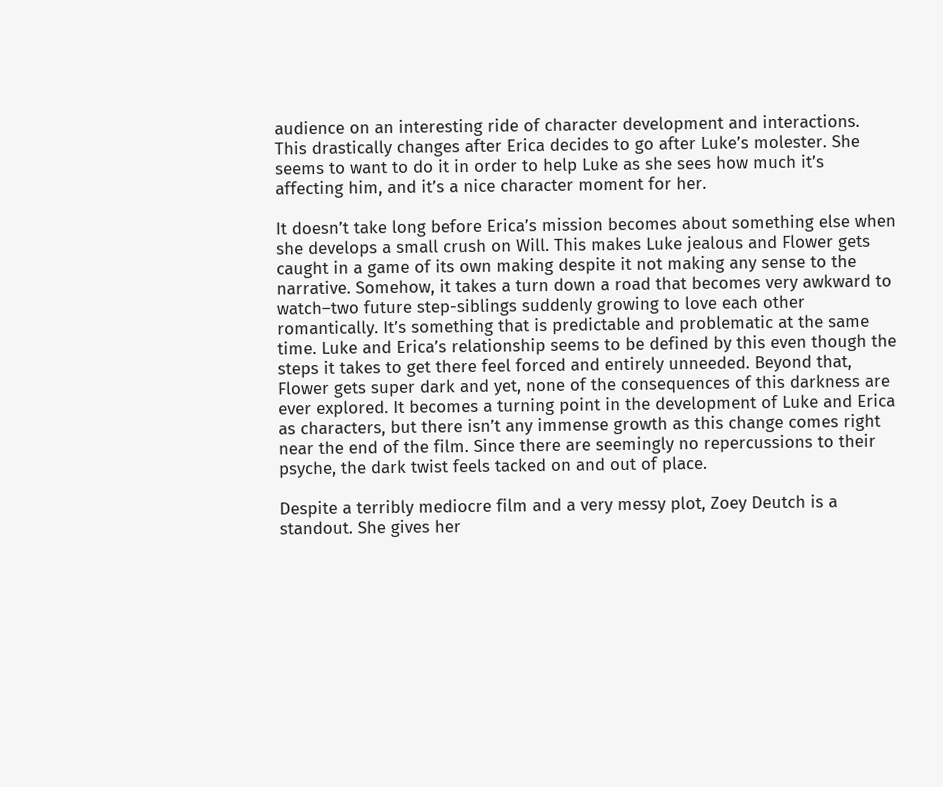audience on an interesting ride of character development and interactions. This drastically changes after Erica decides to go after Luke’s molester. She seems to want to do it in order to help Luke as she sees how much it’s affecting him, and it’s a nice character moment for her.

It doesn’t take long before Erica’s mission becomes about something else when she develops a small crush on Will. This makes Luke jealous and Flower gets caught in a game of its own making despite it not making any sense to the narrative. Somehow, it takes a turn down a road that becomes very awkward to watch–two future step-siblings suddenly growing to love each other romantically. It’s something that is predictable and problematic at the same time. Luke and Erica’s relationship seems to be defined by this even though the steps it takes to get there feel forced and entirely unneeded. Beyond that, Flower gets super dark and yet, none of the consequences of this darkness are ever explored. It becomes a turning point in the development of Luke and Erica as characters, but there isn’t any immense growth as this change comes right near the end of the film. Since there are seemingly no repercussions to their psyche, the dark twist feels tacked on and out of place.

Despite a terribly mediocre film and a very messy plot, Zoey Deutch is a standout. She gives her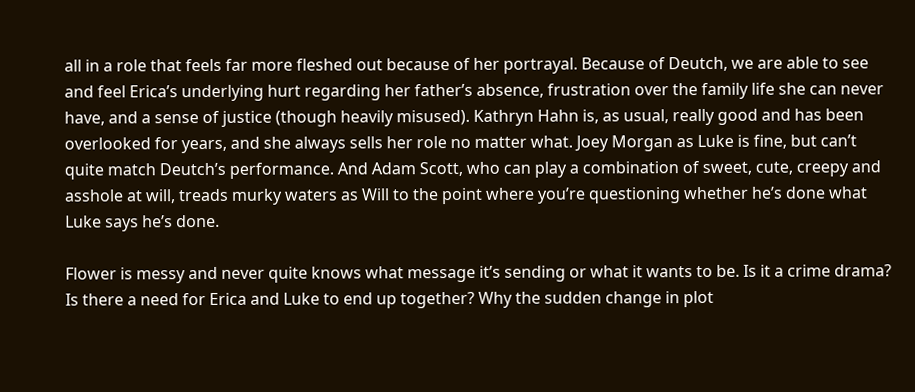all in a role that feels far more fleshed out because of her portrayal. Because of Deutch, we are able to see and feel Erica’s underlying hurt regarding her father’s absence, frustration over the family life she can never have, and a sense of justice (though heavily misused). Kathryn Hahn is, as usual, really good and has been overlooked for years, and she always sells her role no matter what. Joey Morgan as Luke is fine, but can’t quite match Deutch’s performance. And Adam Scott, who can play a combination of sweet, cute, creepy and asshole at will, treads murky waters as Will to the point where you’re questioning whether he’s done what Luke says he’s done.

Flower is messy and never quite knows what message it’s sending or what it wants to be. Is it a crime drama? Is there a need for Erica and Luke to end up together? Why the sudden change in plot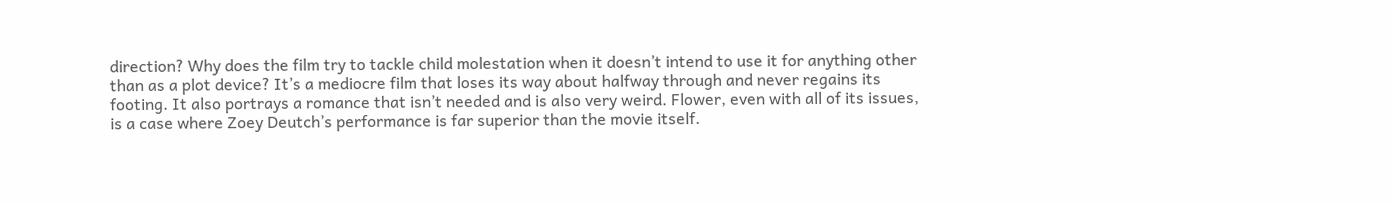direction? Why does the film try to tackle child molestation when it doesn’t intend to use it for anything other than as a plot device? It’s a mediocre film that loses its way about halfway through and never regains its footing. It also portrays a romance that isn’t needed and is also very weird. Flower, even with all of its issues, is a case where Zoey Deutch’s performance is far superior than the movie itself.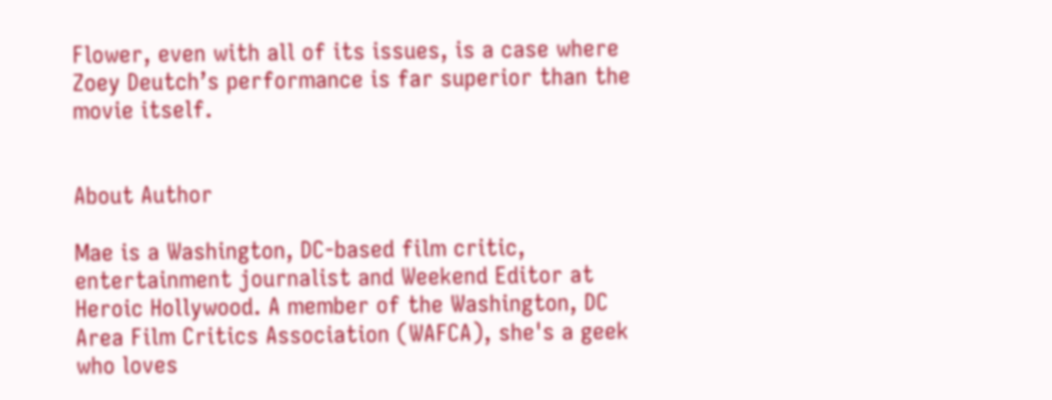Flower, even with all of its issues, is a case where Zoey Deutch’s performance is far superior than the movie itself.


About Author

Mae is a Washington, DC-based film critic, entertainment journalist and Weekend Editor at Heroic Hollywood. A member of the Washington, DC Area Film Critics Association (WAFCA), she's a geek who loves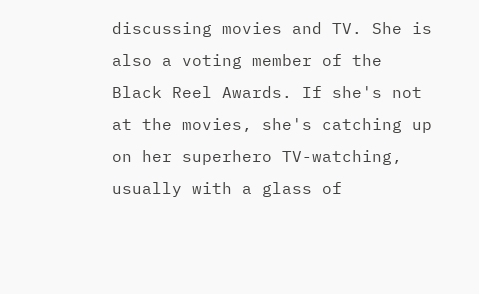discussing movies and TV. She is also a voting member of the Black Reel Awards. If she's not at the movies, she's catching up on her superhero TV-watching, usually with a glass of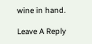wine in hand.

Leave A Reply